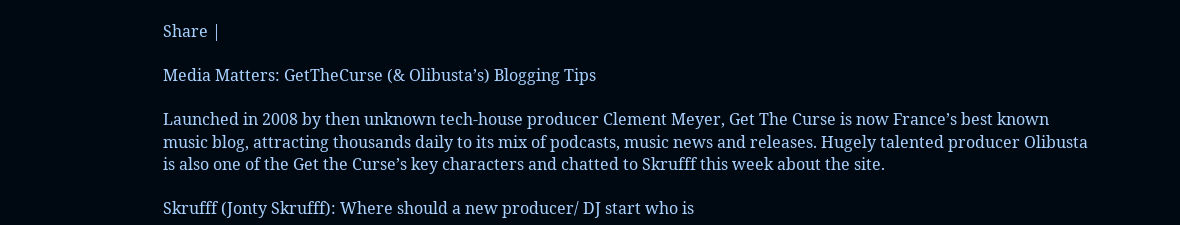Share |

Media Matters: GetTheCurse (& Olibusta’s) Blogging Tips

Launched in 2008 by then unknown tech-house producer Clement Meyer, Get The Curse is now France’s best known music blog, attracting thousands daily to its mix of podcasts, music news and releases. Hugely talented producer Olibusta is also one of the Get the Curse’s key characters and chatted to Skrufff this week about the site.

Skrufff (Jonty Skrufff): Where should a new producer/ DJ start who is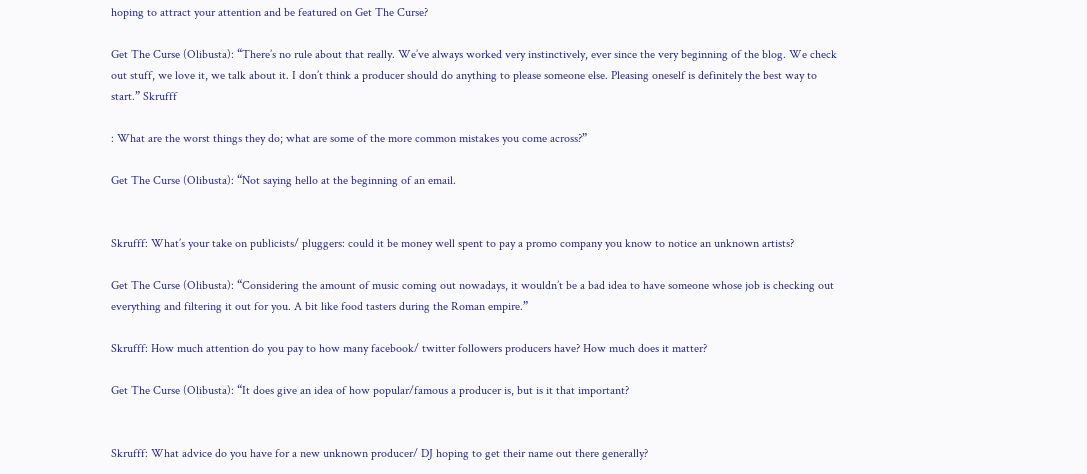hoping to attract your attention and be featured on Get The Curse?

Get The Curse (Olibusta): “There’s no rule about that really. We’ve always worked very instinctively, ever since the very beginning of the blog. We check out stuff, we love it, we talk about it. I don’t think a producer should do anything to please someone else. Pleasing oneself is definitely the best way to start.” Skrufff

: What are the worst things they do; what are some of the more common mistakes you come across?”

Get The Curse (Olibusta): “Not saying hello at the beginning of an email.


Skrufff: What’s your take on publicists/ pluggers: could it be money well spent to pay a promo company you know to notice an unknown artists?

Get The Curse (Olibusta): “Considering the amount of music coming out nowadays, it wouldn’t be a bad idea to have someone whose job is checking out everything and filtering it out for you. A bit like food tasters during the Roman empire.”

Skrufff: How much attention do you pay to how many facebook/ twitter followers producers have? How much does it matter?

Get The Curse (Olibusta): “It does give an idea of how popular/famous a producer is, but is it that important?


Skrufff: What advice do you have for a new unknown producer/ DJ hoping to get their name out there generally?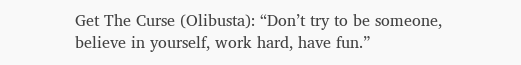Get The Curse (Olibusta): “Don’t try to be someone, believe in yourself, work hard, have fun.”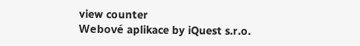view counter
Webové aplikace by iQuest s.r.o.